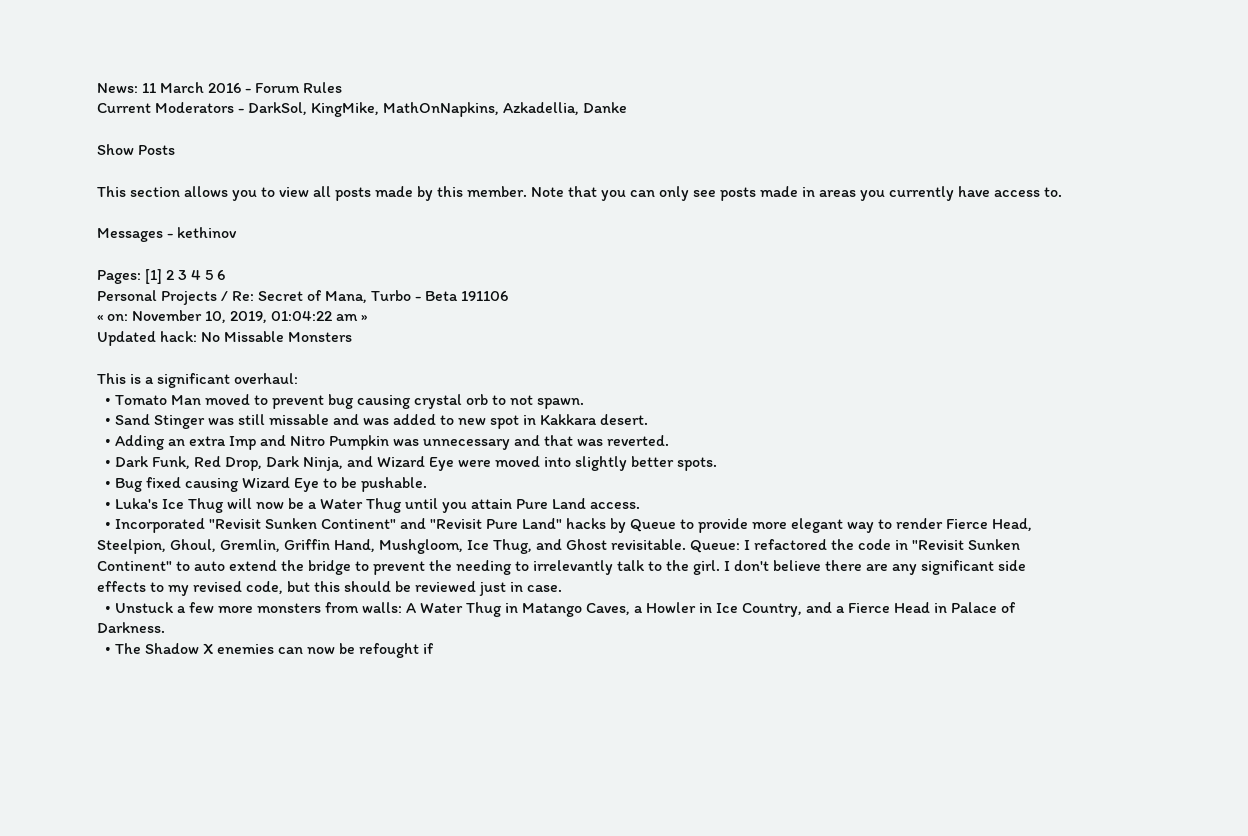News: 11 March 2016 - Forum Rules
Current Moderators - DarkSol, KingMike, MathOnNapkins, Azkadellia, Danke

Show Posts

This section allows you to view all posts made by this member. Note that you can only see posts made in areas you currently have access to.

Messages - kethinov

Pages: [1] 2 3 4 5 6
Personal Projects / Re: Secret of Mana, Turbo - Beta 191106
« on: November 10, 2019, 01:04:22 am »
Updated hack: No Missable Monsters

This is a significant overhaul:
  • Tomato Man moved to prevent bug causing crystal orb to not spawn.
  • Sand Stinger was still missable and was added to new spot in Kakkara desert.
  • Adding an extra Imp and Nitro Pumpkin was unnecessary and that was reverted.
  • Dark Funk, Red Drop, Dark Ninja, and Wizard Eye were moved into slightly better spots.
  • Bug fixed causing Wizard Eye to be pushable.
  • Luka's Ice Thug will now be a Water Thug until you attain Pure Land access.
  • Incorporated "Revisit Sunken Continent" and "Revisit Pure Land" hacks by Queue to provide more elegant way to render Fierce Head, Steelpion, Ghoul, Gremlin, Griffin Hand, Mushgloom, Ice Thug, and Ghost revisitable. Queue: I refactored the code in "Revisit Sunken Continent" to auto extend the bridge to prevent the needing to irrelevantly talk to the girl. I don't believe there are any significant side effects to my revised code, but this should be reviewed just in case.
  • Unstuck a few more monsters from walls: A Water Thug in Matango Caves, a Howler in Ice Country, and a Fierce Head in Palace of Darkness.
  • The Shadow X enemies can now be refought if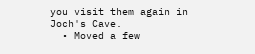you visit them again in Joch's Cave.
  • Moved a few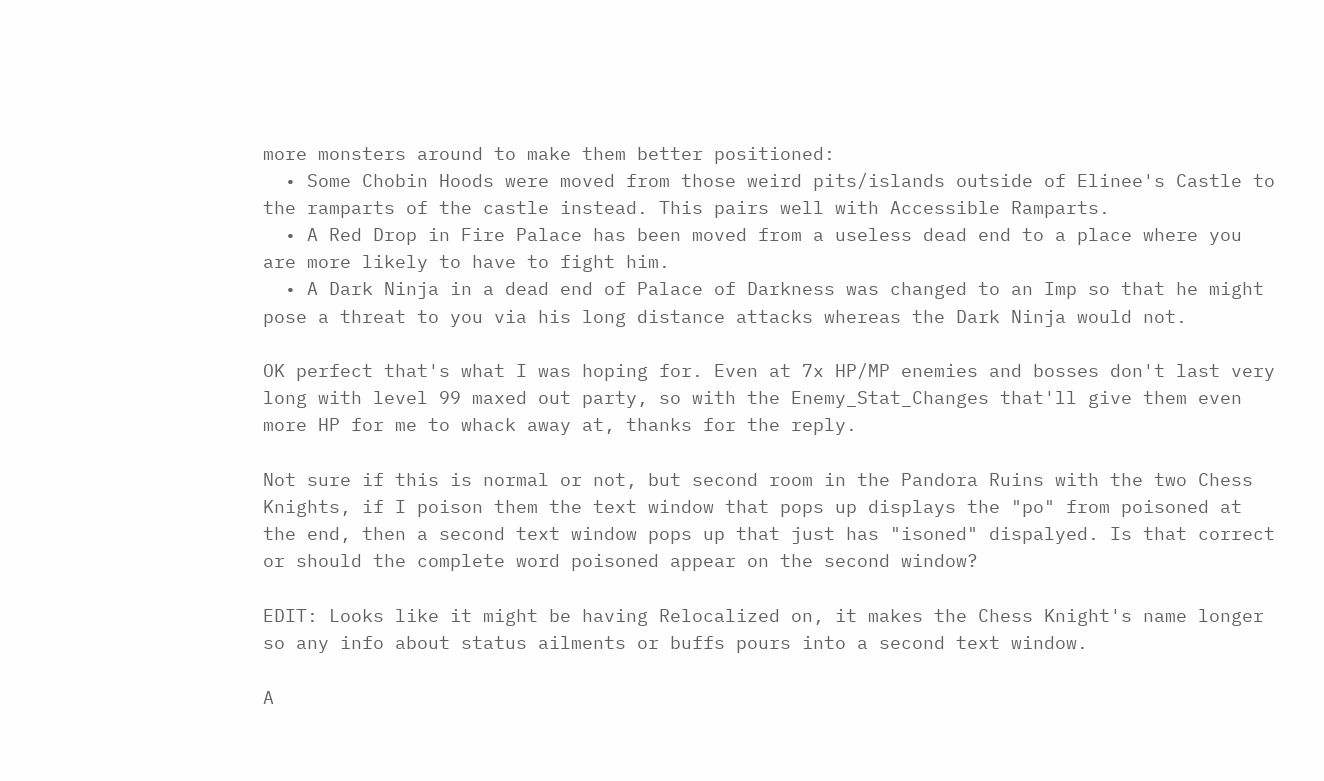more monsters around to make them better positioned:
  • Some Chobin Hoods were moved from those weird pits/islands outside of Elinee's Castle to the ramparts of the castle instead. This pairs well with Accessible Ramparts.
  • A Red Drop in Fire Palace has been moved from a useless dead end to a place where you are more likely to have to fight him.
  • A Dark Ninja in a dead end of Palace of Darkness was changed to an Imp so that he might pose a threat to you via his long distance attacks whereas the Dark Ninja would not.

OK perfect that's what I was hoping for. Even at 7x HP/MP enemies and bosses don't last very long with level 99 maxed out party, so with the Enemy_Stat_Changes that'll give them even more HP for me to whack away at, thanks for the reply.

Not sure if this is normal or not, but second room in the Pandora Ruins with the two Chess Knights, if I poison them the text window that pops up displays the "po" from poisoned at the end, then a second text window pops up that just has "isoned" dispalyed. Is that correct or should the complete word poisoned appear on the second window?

EDIT: Looks like it might be having Relocalized on, it makes the Chess Knight's name longer so any info about status ailments or buffs pours into a second text window.

A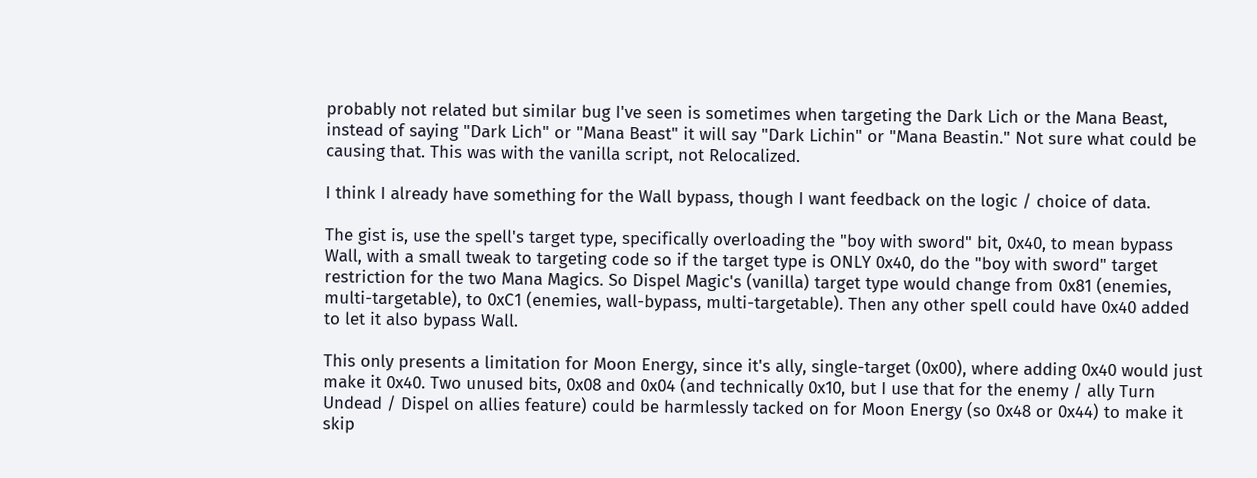probably not related but similar bug I've seen is sometimes when targeting the Dark Lich or the Mana Beast, instead of saying "Dark Lich" or "Mana Beast" it will say "Dark Lichin" or "Mana Beastin." Not sure what could be causing that. This was with the vanilla script, not Relocalized.

I think I already have something for the Wall bypass, though I want feedback on the logic / choice of data.

The gist is, use the spell's target type, specifically overloading the "boy with sword" bit, 0x40, to mean bypass Wall, with a small tweak to targeting code so if the target type is ONLY 0x40, do the "boy with sword" target restriction for the two Mana Magics. So Dispel Magic's (vanilla) target type would change from 0x81 (enemies, multi-targetable), to 0xC1 (enemies, wall-bypass, multi-targetable). Then any other spell could have 0x40 added to let it also bypass Wall.

This only presents a limitation for Moon Energy, since it's ally, single-target (0x00), where adding 0x40 would just make it 0x40. Two unused bits, 0x08 and 0x04 (and technically 0x10, but I use that for the enemy / ally Turn Undead / Dispel on allies feature) could be harmlessly tacked on for Moon Energy (so 0x48 or 0x44) to make it skip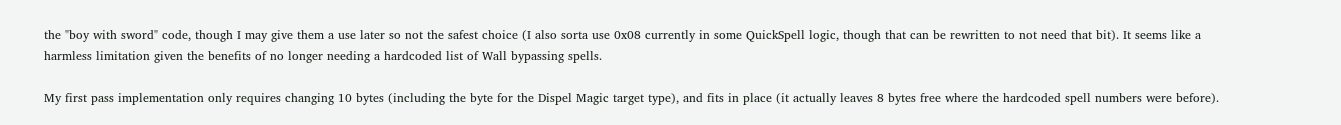the "boy with sword" code, though I may give them a use later so not the safest choice (I also sorta use 0x08 currently in some QuickSpell logic, though that can be rewritten to not need that bit). It seems like a harmless limitation given the benefits of no longer needing a hardcoded list of Wall bypassing spells.

My first pass implementation only requires changing 10 bytes (including the byte for the Dispel Magic target type), and fits in place (it actually leaves 8 bytes free where the hardcoded spell numbers were before).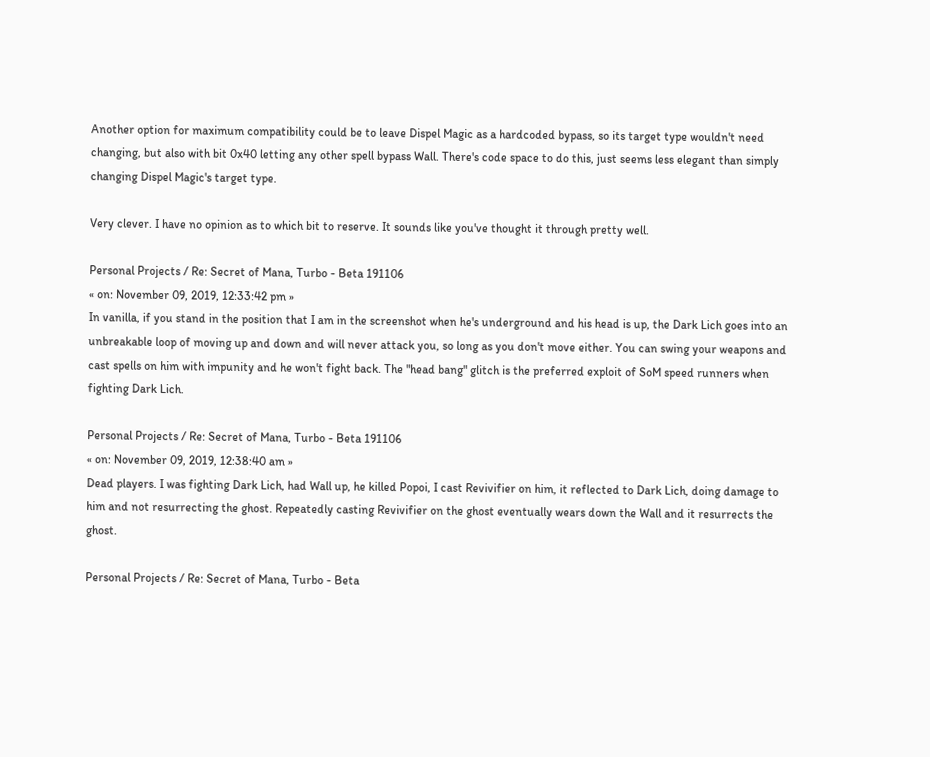Another option for maximum compatibility could be to leave Dispel Magic as a hardcoded bypass, so its target type wouldn't need changing, but also with bit 0x40 letting any other spell bypass Wall. There's code space to do this, just seems less elegant than simply changing Dispel Magic's target type.

Very clever. I have no opinion as to which bit to reserve. It sounds like you've thought it through pretty well.

Personal Projects / Re: Secret of Mana, Turbo - Beta 191106
« on: November 09, 2019, 12:33:42 pm »
In vanilla, if you stand in the position that I am in the screenshot when he's underground and his head is up, the Dark Lich goes into an unbreakable loop of moving up and down and will never attack you, so long as you don't move either. You can swing your weapons and cast spells on him with impunity and he won't fight back. The "head bang" glitch is the preferred exploit of SoM speed runners when fighting Dark Lich.

Personal Projects / Re: Secret of Mana, Turbo - Beta 191106
« on: November 09, 2019, 12:38:40 am »
Dead players. I was fighting Dark Lich, had Wall up, he killed Popoi, I cast Revivifier on him, it reflected to Dark Lich, doing damage to him and not resurrecting the ghost. Repeatedly casting Revivifier on the ghost eventually wears down the Wall and it resurrects the ghost.

Personal Projects / Re: Secret of Mana, Turbo - Beta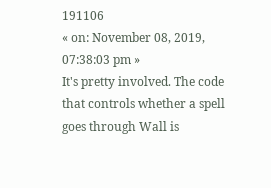191106
« on: November 08, 2019, 07:38:03 pm »
It's pretty involved. The code that controls whether a spell goes through Wall is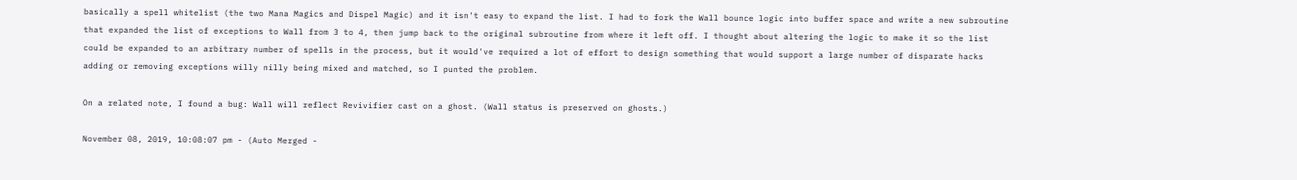basically a spell whitelist (the two Mana Magics and Dispel Magic) and it isn't easy to expand the list. I had to fork the Wall bounce logic into buffer space and write a new subroutine that expanded the list of exceptions to Wall from 3 to 4, then jump back to the original subroutine from where it left off. I thought about altering the logic to make it so the list could be expanded to an arbitrary number of spells in the process, but it would've required a lot of effort to design something that would support a large number of disparate hacks adding or removing exceptions willy nilly being mixed and matched, so I punted the problem.

On a related note, I found a bug: Wall will reflect Revivifier cast on a ghost. (Wall status is preserved on ghosts.)

November 08, 2019, 10:08:07 pm - (Auto Merged -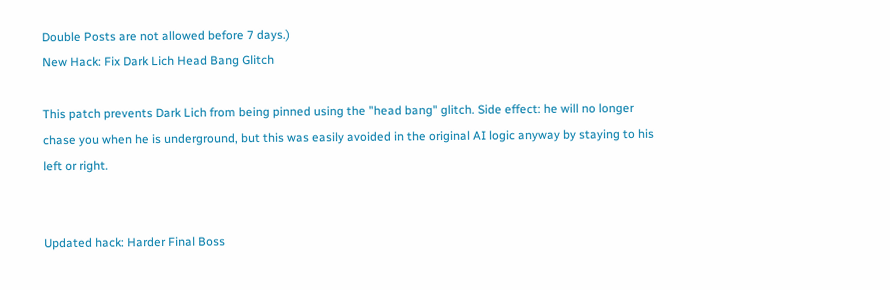Double Posts are not allowed before 7 days.)
New Hack: Fix Dark Lich Head Bang Glitch

This patch prevents Dark Lich from being pinned using the "head bang" glitch. Side effect: he will no longer chase you when he is underground, but this was easily avoided in the original AI logic anyway by staying to his left or right.


Updated hack: Harder Final Boss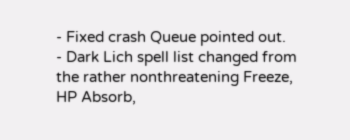- Fixed crash Queue pointed out.
- Dark Lich spell list changed from the rather nonthreatening Freeze, HP Absorb,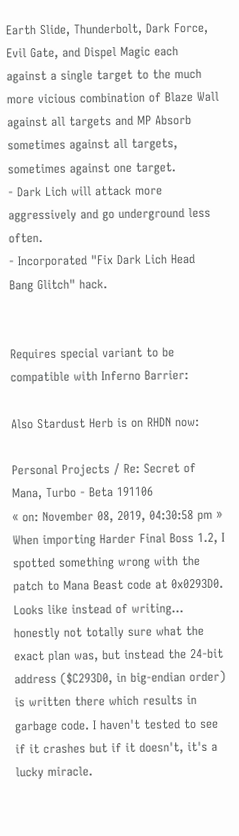Earth Slide, Thunderbolt, Dark Force, Evil Gate, and Dispel Magic each against a single target to the much more vicious combination of Blaze Wall against all targets and MP Absorb sometimes against all targets, sometimes against one target.
- Dark Lich will attack more aggressively and go underground less often.
- Incorporated "Fix Dark Lich Head Bang Glitch" hack.


Requires special variant to be compatible with Inferno Barrier:

Also Stardust Herb is on RHDN now:

Personal Projects / Re: Secret of Mana, Turbo - Beta 191106
« on: November 08, 2019, 04:30:58 pm »
When importing Harder Final Boss 1.2, I spotted something wrong with the patch to Mana Beast code at 0x0293D0. Looks like instead of writing... honestly not totally sure what the exact plan was, but instead the 24-bit address ($C293D0, in big-endian order) is written there which results in garbage code. I haven't tested to see if it crashes but if it doesn't, it's a lucky miracle.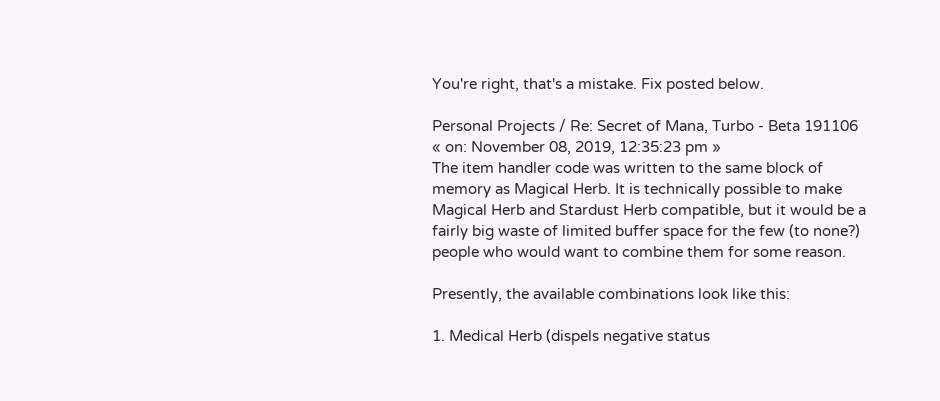You're right, that's a mistake. Fix posted below.

Personal Projects / Re: Secret of Mana, Turbo - Beta 191106
« on: November 08, 2019, 12:35:23 pm »
The item handler code was written to the same block of memory as Magical Herb. It is technically possible to make Magical Herb and Stardust Herb compatible, but it would be a fairly big waste of limited buffer space for the few (to none?) people who would want to combine them for some reason.

Presently, the available combinations look like this:

1. Medical Herb (dispels negative status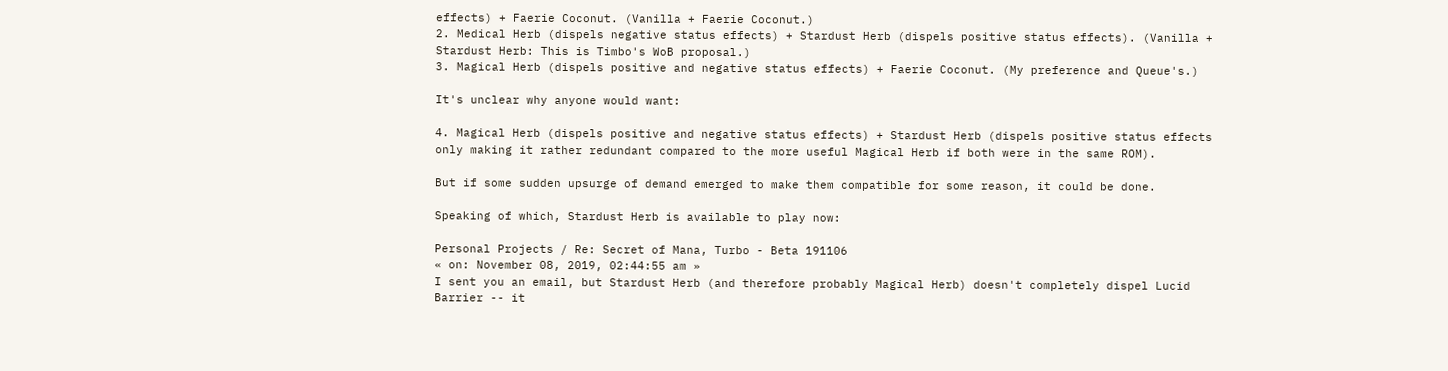effects) + Faerie Coconut. (Vanilla + Faerie Coconut.)
2. Medical Herb (dispels negative status effects) + Stardust Herb (dispels positive status effects). (Vanilla + Stardust Herb: This is Timbo's WoB proposal.)
3. Magical Herb (dispels positive and negative status effects) + Faerie Coconut. (My preference and Queue's.)

It's unclear why anyone would want:

4. Magical Herb (dispels positive and negative status effects) + Stardust Herb (dispels positive status effects only making it rather redundant compared to the more useful Magical Herb if both were in the same ROM).

But if some sudden upsurge of demand emerged to make them compatible for some reason, it could be done.

Speaking of which, Stardust Herb is available to play now:

Personal Projects / Re: Secret of Mana, Turbo - Beta 191106
« on: November 08, 2019, 02:44:55 am »
I sent you an email, but Stardust Herb (and therefore probably Magical Herb) doesn't completely dispel Lucid Barrier -- it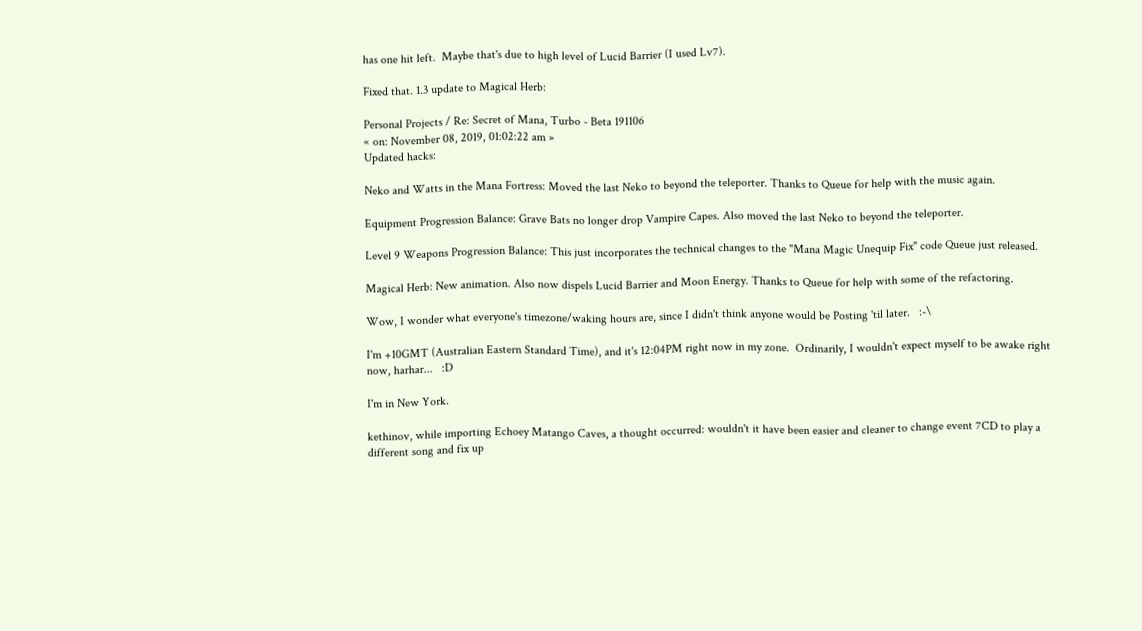has one hit left.  Maybe that's due to high level of Lucid Barrier (I used Lv7).

Fixed that. 1.3 update to Magical Herb:

Personal Projects / Re: Secret of Mana, Turbo - Beta 191106
« on: November 08, 2019, 01:02:22 am »
Updated hacks:

Neko and Watts in the Mana Fortress: Moved the last Neko to beyond the teleporter. Thanks to Queue for help with the music again.

Equipment Progression Balance: Grave Bats no longer drop Vampire Capes. Also moved the last Neko to beyond the teleporter.

Level 9 Weapons Progression Balance: This just incorporates the technical changes to the "Mana Magic Unequip Fix" code Queue just released.

Magical Herb: New animation. Also now dispels Lucid Barrier and Moon Energy. Thanks to Queue for help with some of the refactoring.

Wow, I wonder what everyone's timezone/waking hours are, since I didn't think anyone would be Posting 'til later.   :-\

I'm +10GMT (Australian Eastern Standard Time), and it's 12:04PM right now in my zone.  Ordinarily, I wouldn't expect myself to be awake right now, harhar...   :D

I'm in New York.

kethinov, while importing Echoey Matango Caves, a thought occurred: wouldn't it have been easier and cleaner to change event 7CD to play a different song and fix up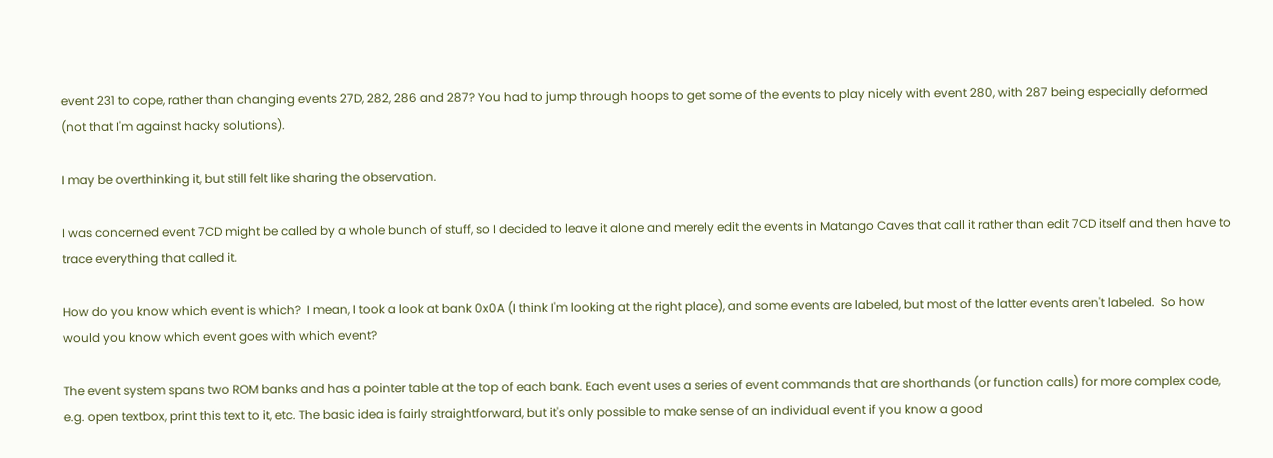event 231 to cope, rather than changing events 27D, 282, 286 and 287? You had to jump through hoops to get some of the events to play nicely with event 280, with 287 being especially deformed (not that I'm against hacky solutions).

I may be overthinking it, but still felt like sharing the observation.

I was concerned event 7CD might be called by a whole bunch of stuff, so I decided to leave it alone and merely edit the events in Matango Caves that call it rather than edit 7CD itself and then have to trace everything that called it.

How do you know which event is which?  I mean, I took a look at bank 0x0A (I think I'm looking at the right place), and some events are labeled, but most of the latter events aren't labeled.  So how would you know which event goes with which event?

The event system spans two ROM banks and has a pointer table at the top of each bank. Each event uses a series of event commands that are shorthands (or function calls) for more complex code, e.g. open textbox, print this text to it, etc. The basic idea is fairly straightforward, but it's only possible to make sense of an individual event if you know a good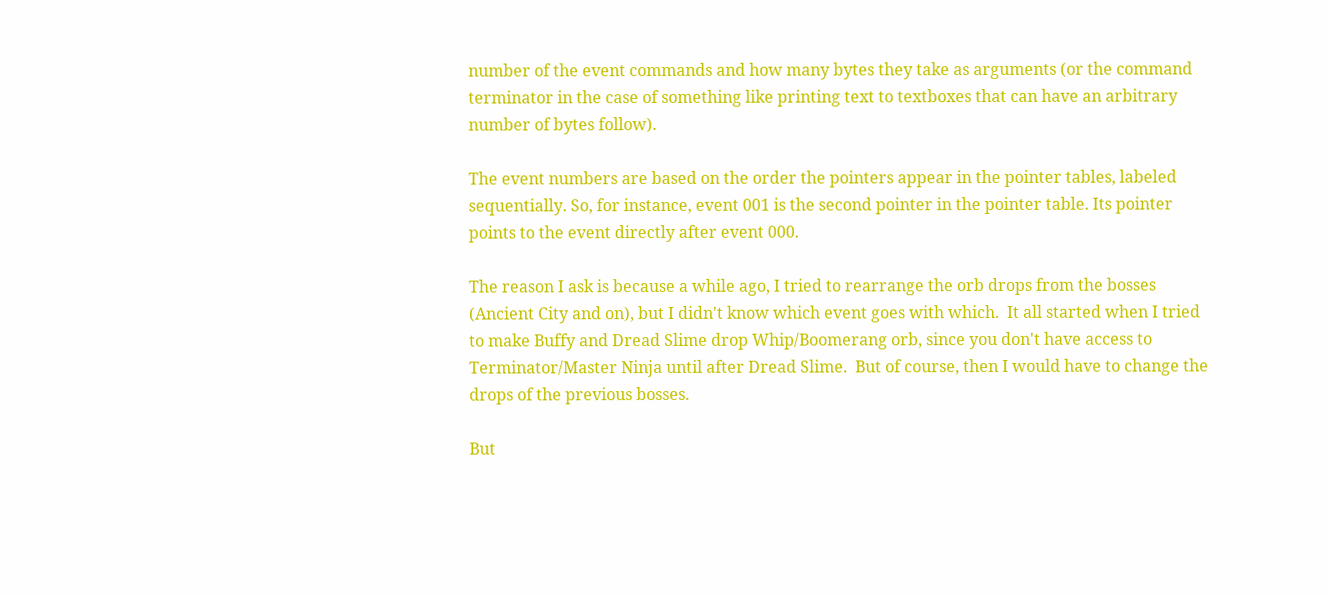number of the event commands and how many bytes they take as arguments (or the command terminator in the case of something like printing text to textboxes that can have an arbitrary number of bytes follow).

The event numbers are based on the order the pointers appear in the pointer tables, labeled sequentially. So, for instance, event 001 is the second pointer in the pointer table. Its pointer points to the event directly after event 000.

The reason I ask is because a while ago, I tried to rearrange the orb drops from the bosses (Ancient City and on), but I didn't know which event goes with which.  It all started when I tried to make Buffy and Dread Slime drop Whip/Boomerang orb, since you don't have access to Terminator/Master Ninja until after Dread Slime.  But of course, then I would have to change the drops of the previous bosses.

But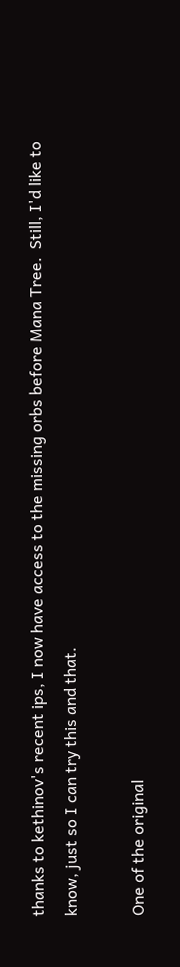thanks to kethinov's recent ips, I now have access to the missing orbs before Mana Tree.  Still, I'd like to know, just so I can try this and that.

One of the original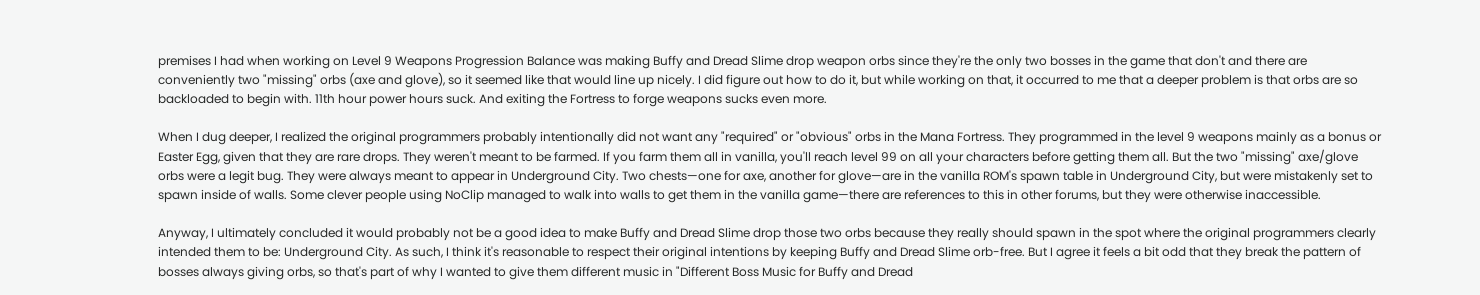premises I had when working on Level 9 Weapons Progression Balance was making Buffy and Dread Slime drop weapon orbs since they're the only two bosses in the game that don't and there are conveniently two "missing" orbs (axe and glove), so it seemed like that would line up nicely. I did figure out how to do it, but while working on that, it occurred to me that a deeper problem is that orbs are so backloaded to begin with. 11th hour power hours suck. And exiting the Fortress to forge weapons sucks even more.

When I dug deeper, I realized the original programmers probably intentionally did not want any "required" or "obvious" orbs in the Mana Fortress. They programmed in the level 9 weapons mainly as a bonus or Easter Egg, given that they are rare drops. They weren't meant to be farmed. If you farm them all in vanilla, you'll reach level 99 on all your characters before getting them all. But the two "missing" axe/glove orbs were a legit bug. They were always meant to appear in Underground City. Two chests—one for axe, another for glove—are in the vanilla ROM's spawn table in Underground City, but were mistakenly set to spawn inside of walls. Some clever people using NoClip managed to walk into walls to get them in the vanilla game—there are references to this in other forums, but they were otherwise inaccessible.

Anyway, I ultimately concluded it would probably not be a good idea to make Buffy and Dread Slime drop those two orbs because they really should spawn in the spot where the original programmers clearly intended them to be: Underground City. As such, I think it's reasonable to respect their original intentions by keeping Buffy and Dread Slime orb-free. But I agree it feels a bit odd that they break the pattern of bosses always giving orbs, so that's part of why I wanted to give them different music in "Different Boss Music for Buffy and Dread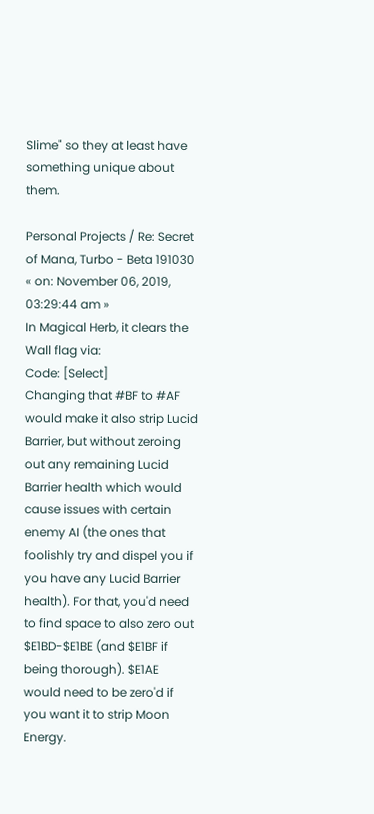Slime" so they at least have something unique about them.

Personal Projects / Re: Secret of Mana, Turbo - Beta 191030
« on: November 06, 2019, 03:29:44 am »
In Magical Herb, it clears the Wall flag via:
Code: [Select]
Changing that #BF to #AF would make it also strip Lucid Barrier, but without zeroing out any remaining Lucid Barrier health which would cause issues with certain enemy AI (the ones that foolishly try and dispel you if you have any Lucid Barrier health). For that, you'd need to find space to also zero out $E1BD-$E1BE (and $E1BF if being thorough). $E1AE would need to be zero'd if you want it to strip Moon Energy.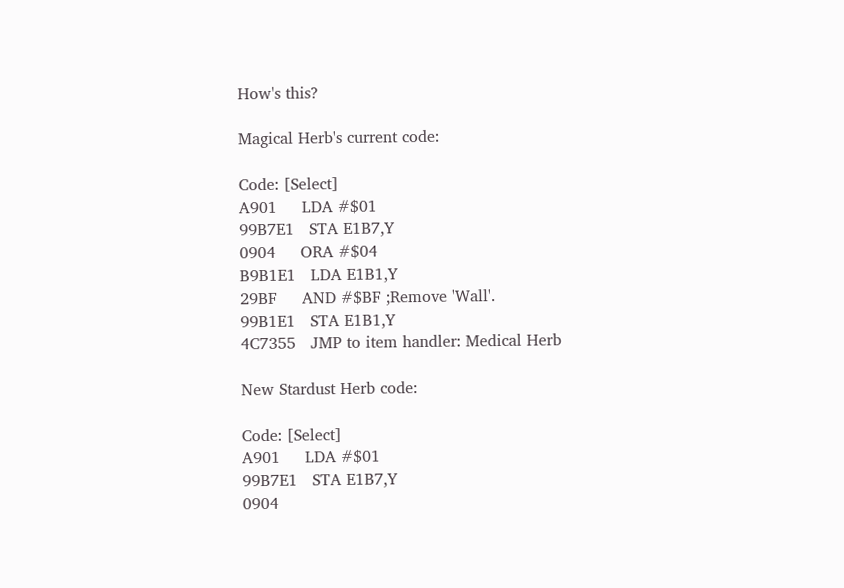How's this?

Magical Herb's current code:

Code: [Select]
A901     LDA #$01
99B7E1   STA E1B7,Y
0904     ORA #$04
B9B1E1   LDA E1B1,Y
29BF     AND #$BF ;Remove 'Wall'.
99B1E1   STA E1B1,Y
4C7355   JMP to item handler: Medical Herb

New Stardust Herb code:

Code: [Select]
A901     LDA #$01
99B7E1   STA E1B7,Y
0904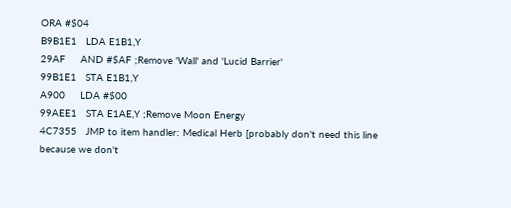ORA #$04
B9B1E1   LDA E1B1,Y
29AF     AND #$AF ;Remove 'Wall' and 'Lucid Barrier'
99B1E1   STA E1B1,Y
A900     LDA #$00
99AEE1   STA E1AE,Y ;Remove Moon Energy
4C7355   JMP to item handler: Medical Herb [probably don't need this line because we don't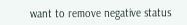want to remove negative status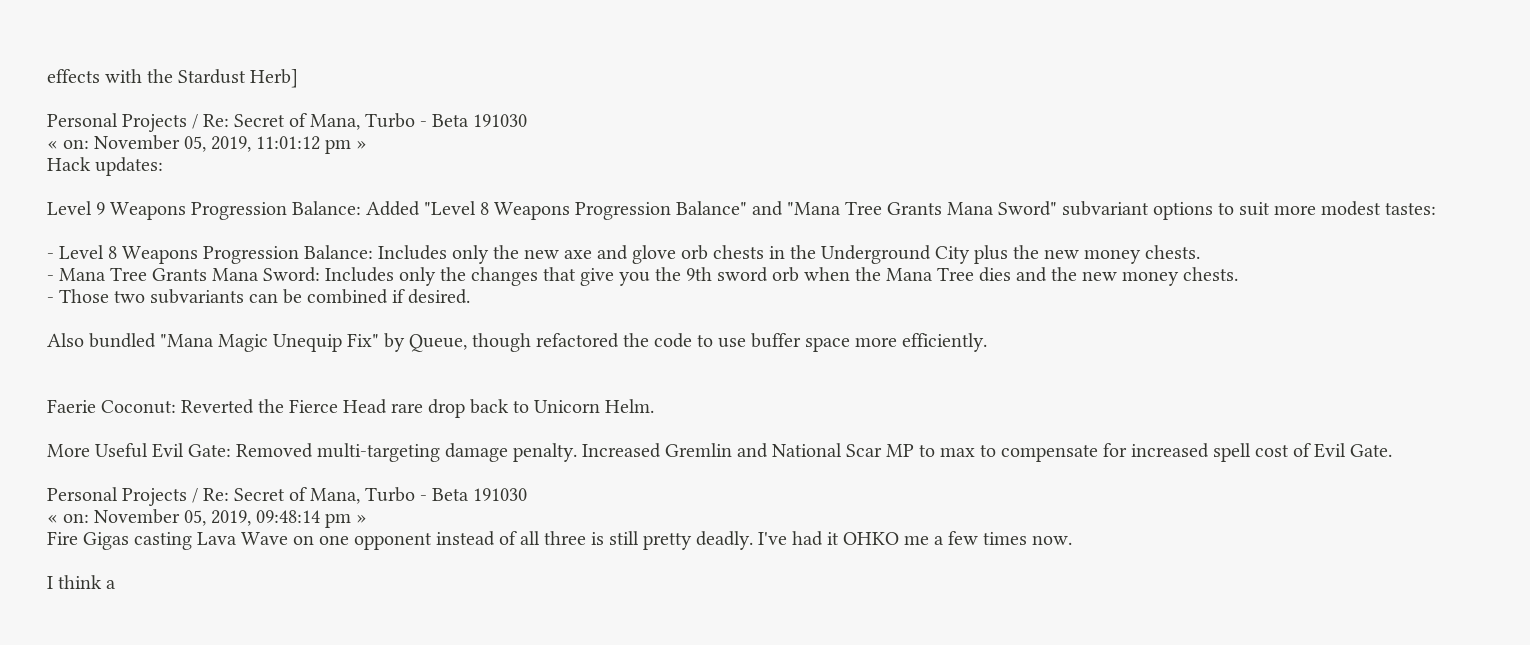effects with the Stardust Herb]

Personal Projects / Re: Secret of Mana, Turbo - Beta 191030
« on: November 05, 2019, 11:01:12 pm »
Hack updates:

Level 9 Weapons Progression Balance: Added "Level 8 Weapons Progression Balance" and "Mana Tree Grants Mana Sword" subvariant options to suit more modest tastes:

- Level 8 Weapons Progression Balance: Includes only the new axe and glove orb chests in the Underground City plus the new money chests.
- Mana Tree Grants Mana Sword: Includes only the changes that give you the 9th sword orb when the Mana Tree dies and the new money chests.
- Those two subvariants can be combined if desired.

Also bundled "Mana Magic Unequip Fix" by Queue, though refactored the code to use buffer space more efficiently.


Faerie Coconut: Reverted the Fierce Head rare drop back to Unicorn Helm.

More Useful Evil Gate: Removed multi-targeting damage penalty. Increased Gremlin and National Scar MP to max to compensate for increased spell cost of Evil Gate.

Personal Projects / Re: Secret of Mana, Turbo - Beta 191030
« on: November 05, 2019, 09:48:14 pm »
Fire Gigas casting Lava Wave on one opponent instead of all three is still pretty deadly. I've had it OHKO me a few times now.

I think a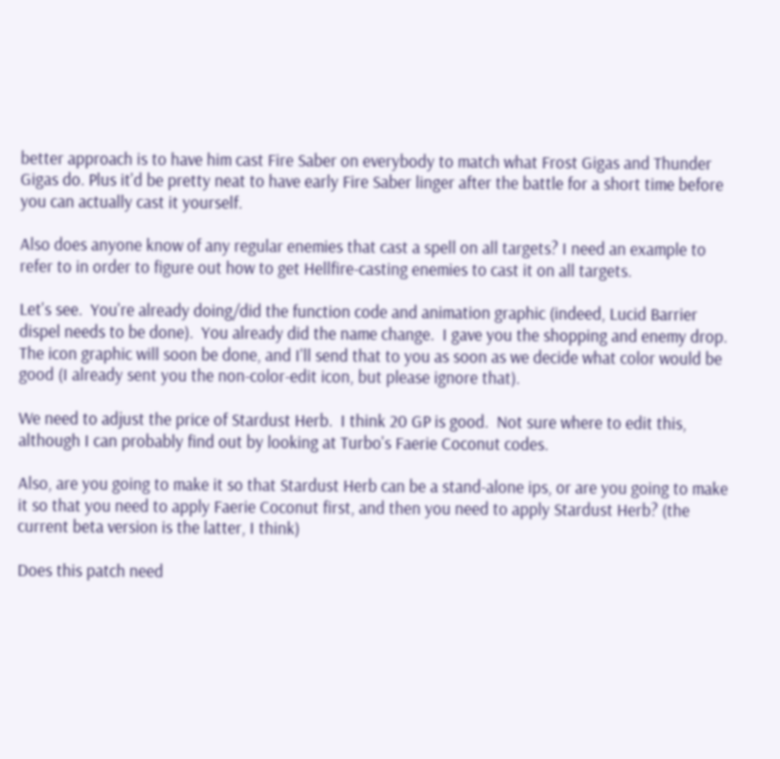better approach is to have him cast Fire Saber on everybody to match what Frost Gigas and Thunder Gigas do. Plus it'd be pretty neat to have early Fire Saber linger after the battle for a short time before you can actually cast it yourself.

Also does anyone know of any regular enemies that cast a spell on all targets? I need an example to refer to in order to figure out how to get Hellfire-casting enemies to cast it on all targets.

Let's see.  You're already doing/did the function code and animation graphic (indeed, Lucid Barrier dispel needs to be done).  You already did the name change.  I gave you the shopping and enemy drop.  The icon graphic will soon be done, and I'll send that to you as soon as we decide what color would be good (I already sent you the non-color-edit icon, but please ignore that).

We need to adjust the price of Stardust Herb.  I think 20 GP is good.  Not sure where to edit this, although I can probably find out by looking at Turbo's Faerie Coconut codes.

Also, are you going to make it so that Stardust Herb can be a stand-alone ips, or are you going to make it so that you need to apply Faerie Coconut first, and then you need to apply Stardust Herb? (the current beta version is the latter, I think)

Does this patch need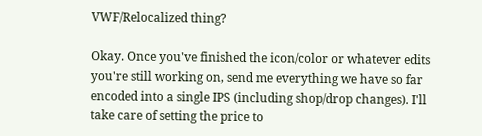VWF/Relocalized thing?

Okay. Once you've finished the icon/color or whatever edits you're still working on, send me everything we have so far encoded into a single IPS (including shop/drop changes). I'll take care of setting the price to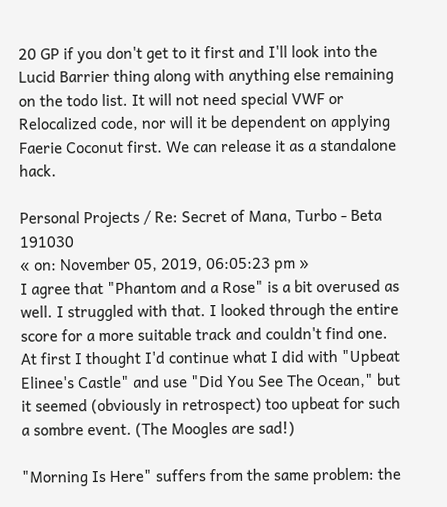20 GP if you don't get to it first and I'll look into the Lucid Barrier thing along with anything else remaining on the todo list. It will not need special VWF or Relocalized code, nor will it be dependent on applying Faerie Coconut first. We can release it as a standalone hack.

Personal Projects / Re: Secret of Mana, Turbo - Beta 191030
« on: November 05, 2019, 06:05:23 pm »
I agree that "Phantom and a Rose" is a bit overused as well. I struggled with that. I looked through the entire score for a more suitable track and couldn't find one. At first I thought I'd continue what I did with "Upbeat Elinee's Castle" and use "Did You See The Ocean," but it seemed (obviously in retrospect) too upbeat for such a sombre event. (The Moogles are sad!)

"Morning Is Here" suffers from the same problem: the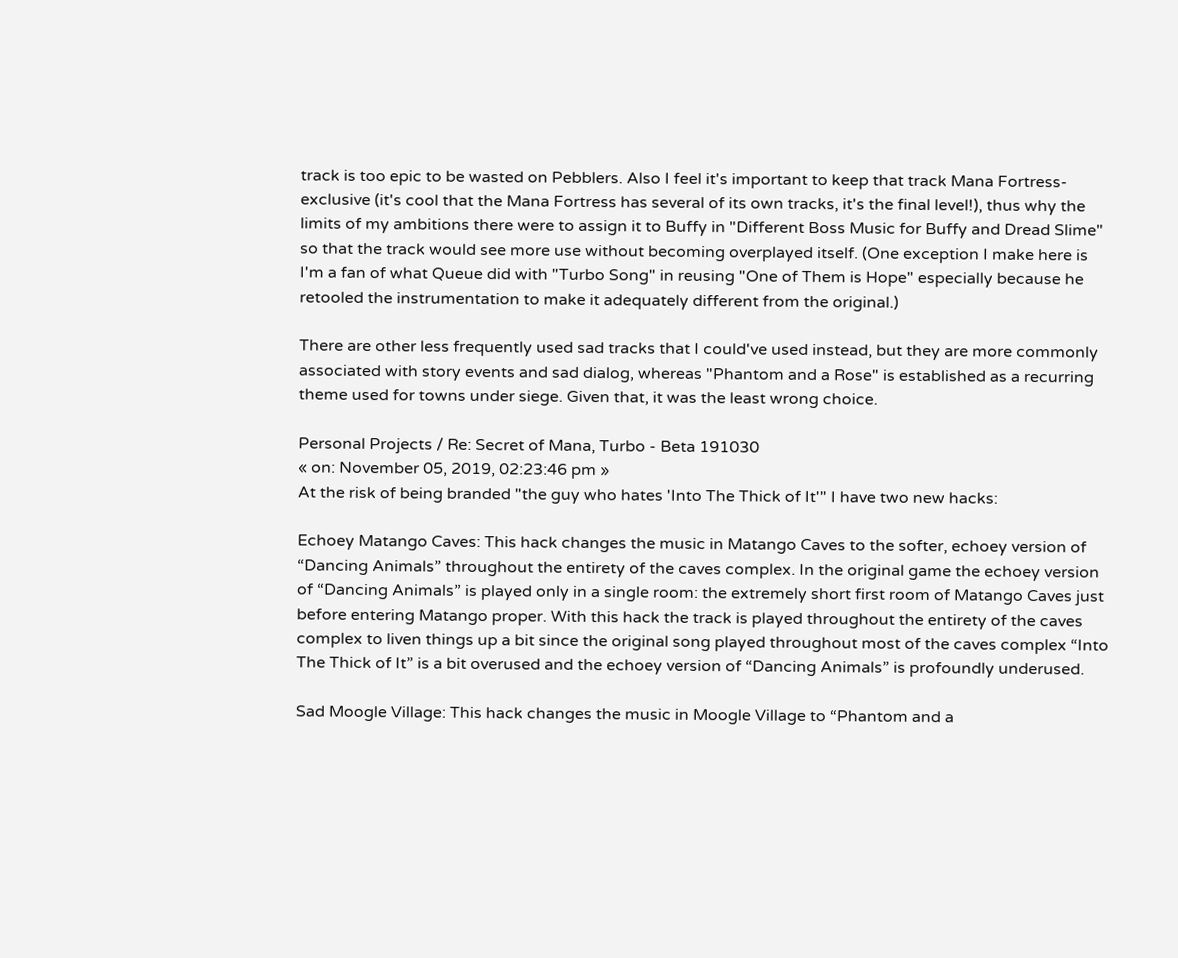track is too epic to be wasted on Pebblers. Also I feel it's important to keep that track Mana Fortress-exclusive (it's cool that the Mana Fortress has several of its own tracks, it's the final level!), thus why the limits of my ambitions there were to assign it to Buffy in "Different Boss Music for Buffy and Dread Slime" so that the track would see more use without becoming overplayed itself. (One exception I make here is I'm a fan of what Queue did with "Turbo Song" in reusing "One of Them is Hope" especially because he retooled the instrumentation to make it adequately different from the original.)

There are other less frequently used sad tracks that I could've used instead, but they are more commonly associated with story events and sad dialog, whereas "Phantom and a Rose" is established as a recurring theme used for towns under siege. Given that, it was the least wrong choice.

Personal Projects / Re: Secret of Mana, Turbo - Beta 191030
« on: November 05, 2019, 02:23:46 pm »
At the risk of being branded "the guy who hates 'Into The Thick of It'" I have two new hacks:

Echoey Matango Caves: This hack changes the music in Matango Caves to the softer, echoey version of “Dancing Animals” throughout the entirety of the caves complex. In the original game the echoey version of “Dancing Animals” is played only in a single room: the extremely short first room of Matango Caves just before entering Matango proper. With this hack the track is played throughout the entirety of the caves complex to liven things up a bit since the original song played throughout most of the caves complex “Into The Thick of It” is a bit overused and the echoey version of “Dancing Animals” is profoundly underused.

Sad Moogle Village: This hack changes the music in Moogle Village to “Phantom and a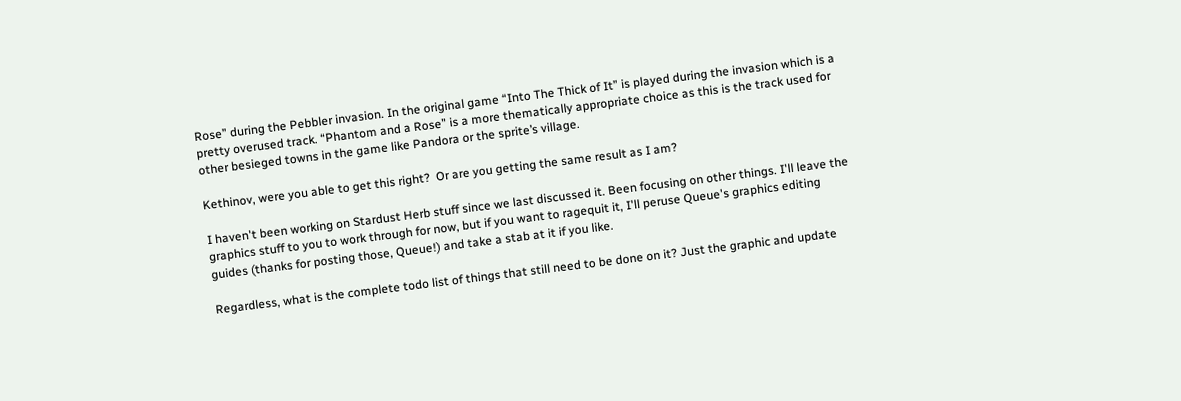Rose” during the Pebbler invasion. In the original game “Into The Thick of It” is played during the invasion which is a pretty overused track. “Phantom and a Rose” is a more thematically appropriate choice as this is the track used for other besieged towns in the game like Pandora or the sprite’s village.

Kethinov, were you able to get this right?  Or are you getting the same result as I am?

I haven't been working on Stardust Herb stuff since we last discussed it. Been focusing on other things. I'll leave the graphics stuff to you to work through for now, but if you want to ragequit it, I'll peruse Queue's graphics editing guides (thanks for posting those, Queue!) and take a stab at it if you like.

Regardless, what is the complete todo list of things that still need to be done on it? Just the graphic and update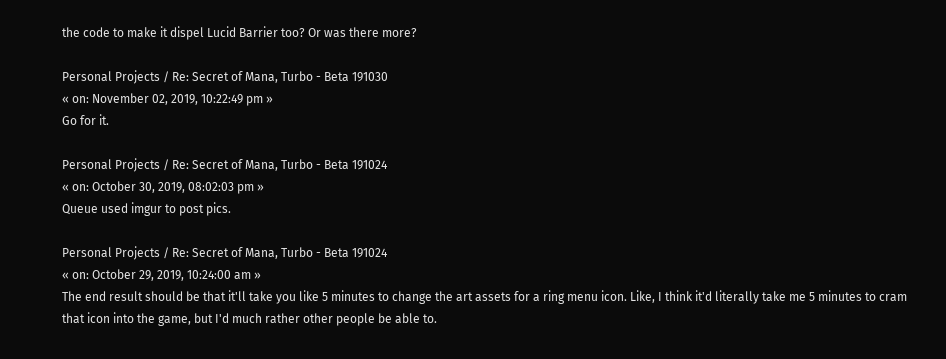the code to make it dispel Lucid Barrier too? Or was there more?

Personal Projects / Re: Secret of Mana, Turbo - Beta 191030
« on: November 02, 2019, 10:22:49 pm »
Go for it.

Personal Projects / Re: Secret of Mana, Turbo - Beta 191024
« on: October 30, 2019, 08:02:03 pm »
Queue used imgur to post pics.

Personal Projects / Re: Secret of Mana, Turbo - Beta 191024
« on: October 29, 2019, 10:24:00 am »
The end result should be that it'll take you like 5 minutes to change the art assets for a ring menu icon. Like, I think it'd literally take me 5 minutes to cram that icon into the game, but I'd much rather other people be able to.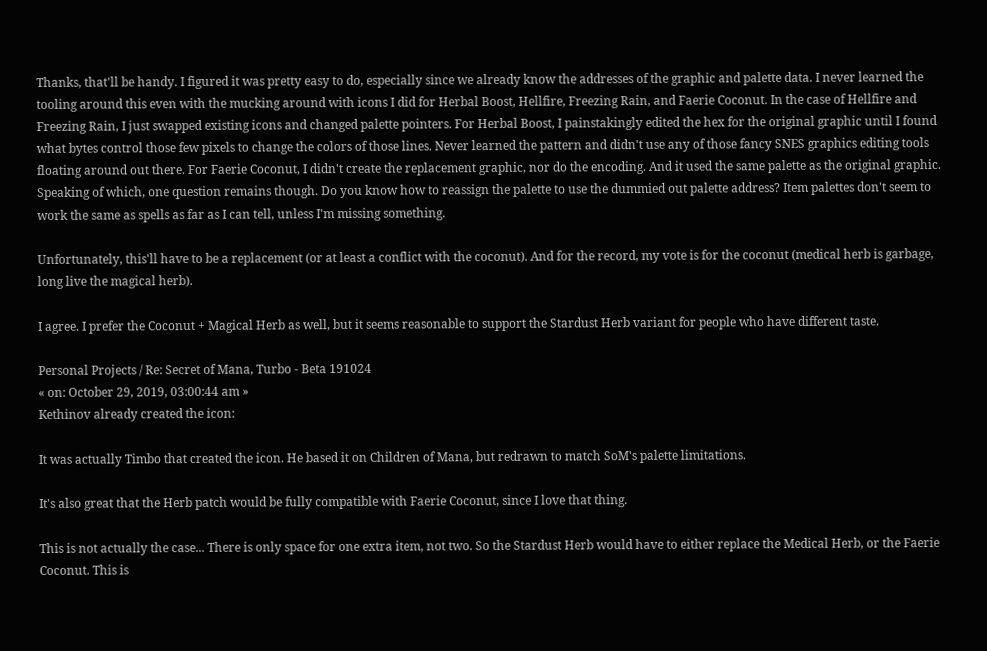Thanks, that'll be handy. I figured it was pretty easy to do, especially since we already know the addresses of the graphic and palette data. I never learned the tooling around this even with the mucking around with icons I did for Herbal Boost, Hellfire, Freezing Rain, and Faerie Coconut. In the case of Hellfire and Freezing Rain, I just swapped existing icons and changed palette pointers. For Herbal Boost, I painstakingly edited the hex for the original graphic until I found what bytes control those few pixels to change the colors of those lines. Never learned the pattern and didn't use any of those fancy SNES graphics editing tools floating around out there. For Faerie Coconut, I didn't create the replacement graphic, nor do the encoding. And it used the same palette as the original graphic. Speaking of which, one question remains though. Do you know how to reassign the palette to use the dummied out palette address? Item palettes don't seem to work the same as spells as far as I can tell, unless I'm missing something.

Unfortunately, this'll have to be a replacement (or at least a conflict with the coconut). And for the record, my vote is for the coconut (medical herb is garbage, long live the magical herb).

I agree. I prefer the Coconut + Magical Herb as well, but it seems reasonable to support the Stardust Herb variant for people who have different taste.

Personal Projects / Re: Secret of Mana, Turbo - Beta 191024
« on: October 29, 2019, 03:00:44 am »
Kethinov already created the icon:

It was actually Timbo that created the icon. He based it on Children of Mana, but redrawn to match SoM's palette limitations.

It's also great that the Herb patch would be fully compatible with Faerie Coconut, since I love that thing.

This is not actually the case... There is only space for one extra item, not two. So the Stardust Herb would have to either replace the Medical Herb, or the Faerie Coconut. This is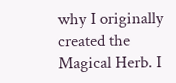why I originally created the Magical Herb. I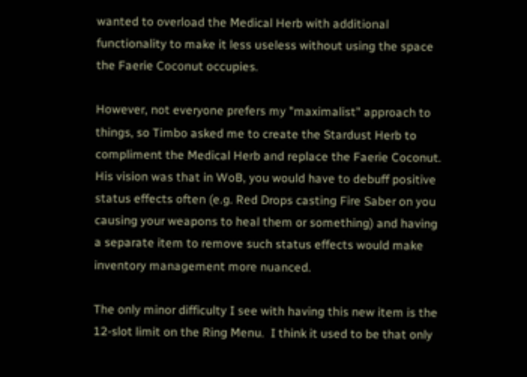wanted to overload the Medical Herb with additional functionality to make it less useless without using the space the Faerie Coconut occupies.

However, not everyone prefers my "maximalist" approach to things, so Timbo asked me to create the Stardust Herb to compliment the Medical Herb and replace the Faerie Coconut. His vision was that in WoB, you would have to debuff positive status effects often (e.g. Red Drops casting Fire Saber on you causing your weapons to heal them or something) and having a separate item to remove such status effects would make inventory management more nuanced.

The only minor difficulty I see with having this new item is the 12-slot limit on the Ring Menu.  I think it used to be that only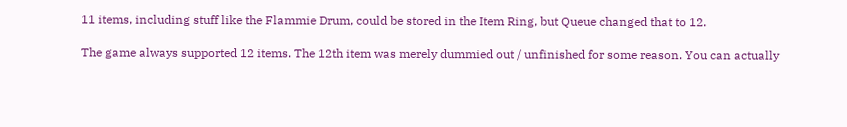11 items, including stuff like the Flammie Drum, could be stored in the Item Ring, but Queue changed that to 12.

The game always supported 12 items. The 12th item was merely dummied out / unfinished for some reason. You can actually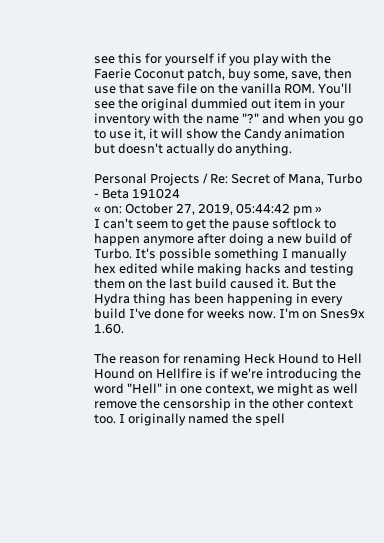see this for yourself if you play with the Faerie Coconut patch, buy some, save, then use that save file on the vanilla ROM. You'll see the original dummied out item in your inventory with the name "?" and when you go to use it, it will show the Candy animation but doesn't actually do anything.

Personal Projects / Re: Secret of Mana, Turbo - Beta 191024
« on: October 27, 2019, 05:44:42 pm »
I can't seem to get the pause softlock to happen anymore after doing a new build of Turbo. It's possible something I manually hex edited while making hacks and testing them on the last build caused it. But the Hydra thing has been happening in every build I've done for weeks now. I'm on Snes9x 1.60.

The reason for renaming Heck Hound to Hell Hound on Hellfire is if we're introducing the word "Hell" in one context, we might as well remove the censorship in the other context too. I originally named the spell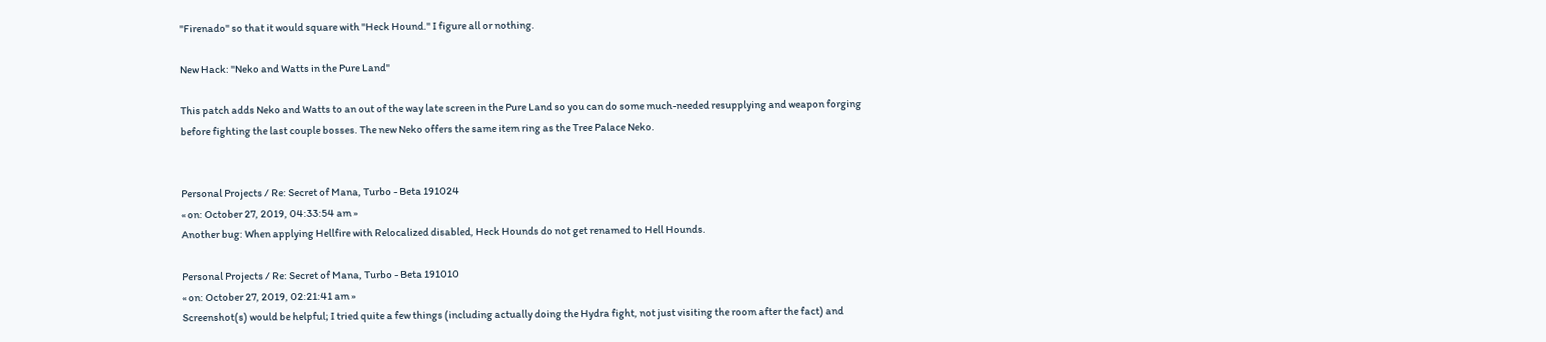"Firenado" so that it would square with "Heck Hound." I figure all or nothing.

New Hack: "Neko and Watts in the Pure Land"

This patch adds Neko and Watts to an out of the way late screen in the Pure Land so you can do some much-needed resupplying and weapon forging before fighting the last couple bosses. The new Neko offers the same item ring as the Tree Palace Neko.


Personal Projects / Re: Secret of Mana, Turbo - Beta 191024
« on: October 27, 2019, 04:33:54 am »
Another bug: When applying Hellfire with Relocalized disabled, Heck Hounds do not get renamed to Hell Hounds.

Personal Projects / Re: Secret of Mana, Turbo - Beta 191010
« on: October 27, 2019, 02:21:41 am »
Screenshot(s) would be helpful; I tried quite a few things (including actually doing the Hydra fight, not just visiting the room after the fact) and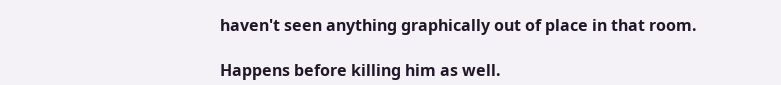haven't seen anything graphically out of place in that room.

Happens before killing him as well.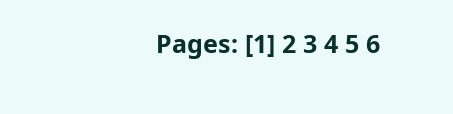Pages: [1] 2 3 4 5 6